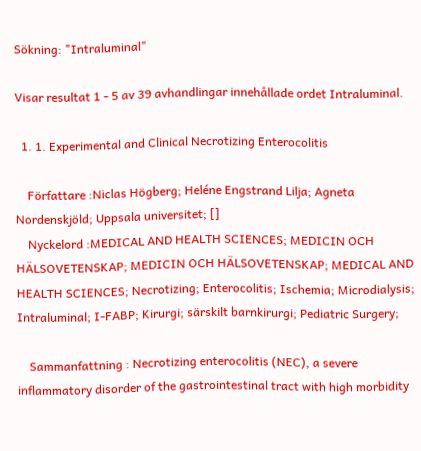Sökning: "Intraluminal"

Visar resultat 1 - 5 av 39 avhandlingar innehållade ordet Intraluminal.

  1. 1. Experimental and Clinical Necrotizing Enterocolitis

    Författare :Niclas Högberg; Heléne Engstrand Lilja; Agneta Nordenskjöld; Uppsala universitet; []
    Nyckelord :MEDICAL AND HEALTH SCIENCES; MEDICIN OCH HÄLSOVETENSKAP; MEDICIN OCH HÄLSOVETENSKAP; MEDICAL AND HEALTH SCIENCES; Necrotizing; Enterocolitis; Ischemia; Microdialysis; Intraluminal; I-FABP; Kirurgi; särskilt barnkirurgi; Pediatric Surgery;

    Sammanfattning : Necrotizing enterocolitis (NEC), a severe inflammatory disorder of the gastrointestinal tract with high morbidity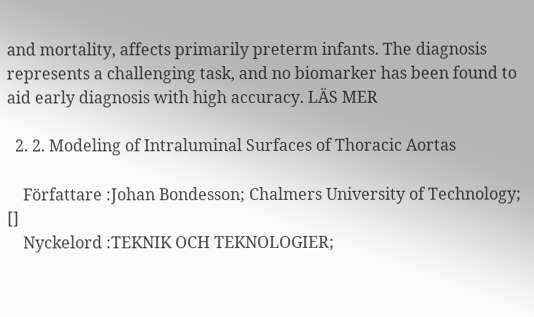and mortality, affects primarily preterm infants. The diagnosis represents a challenging task, and no biomarker has been found to aid early diagnosis with high accuracy. LÄS MER

  2. 2. Modeling of Intraluminal Surfaces of Thoracic Aortas

    Författare :Johan Bondesson; Chalmers University of Technology; []
    Nyckelord :TEKNIK OCH TEKNOLOGIER;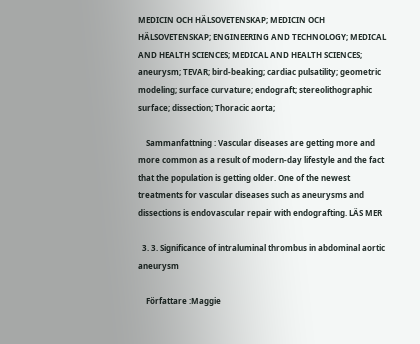MEDICIN OCH HÄLSOVETENSKAP; MEDICIN OCH HÄLSOVETENSKAP; ENGINEERING AND TECHNOLOGY; MEDICAL AND HEALTH SCIENCES; MEDICAL AND HEALTH SCIENCES; aneurysm; TEVAR; bird-beaking; cardiac pulsatility; geometric modeling; surface curvature; endograft; stereolithographic surface; dissection; Thoracic aorta;

    Sammanfattning : Vascular diseases are getting more and more common as a result of modern-day lifestyle and the fact that the population is getting older. One of the newest treatments for vascular diseases such as aneurysms and dissections is endovascular repair with endografting. LÄS MER

  3. 3. Significance of intraluminal thrombus in abdominal aortic aneurysm

    Författare :Maggie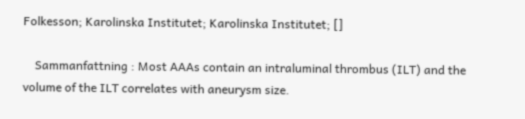Folkesson; Karolinska Institutet; Karolinska Institutet; []

    Sammanfattning : Most AAAs contain an intraluminal thrombus (ILT) and the volume of the ILT correlates with aneurysm size.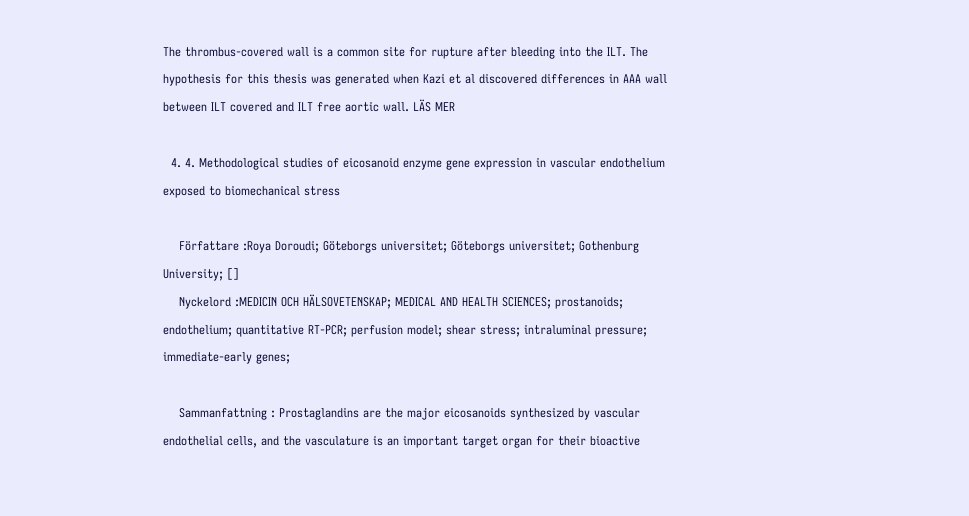The thrombus-covered wall is a common site for rupture after bleeding into the ILT. The hypothesis for this thesis was generated when Kazi et al discovered differences in AAA wall between ILT covered and ILT free aortic wall. LÄS MER

  4. 4. Methodological studies of eicosanoid enzyme gene expression in vascular endothelium exposed to biomechanical stress

    Författare :Roya Doroudi; Göteborgs universitet; Göteborgs universitet; Gothenburg University; []
    Nyckelord :MEDICIN OCH HÄLSOVETENSKAP; MEDICAL AND HEALTH SCIENCES; prostanoids; endothelium; quantitative RT-PCR; perfusion model; shear stress; intraluminal pressure; immediate-early genes;

    Sammanfattning : Prostaglandins are the major eicosanoids synthesized by vascular endothelial cells, and the vasculature is an important target organ for their bioactive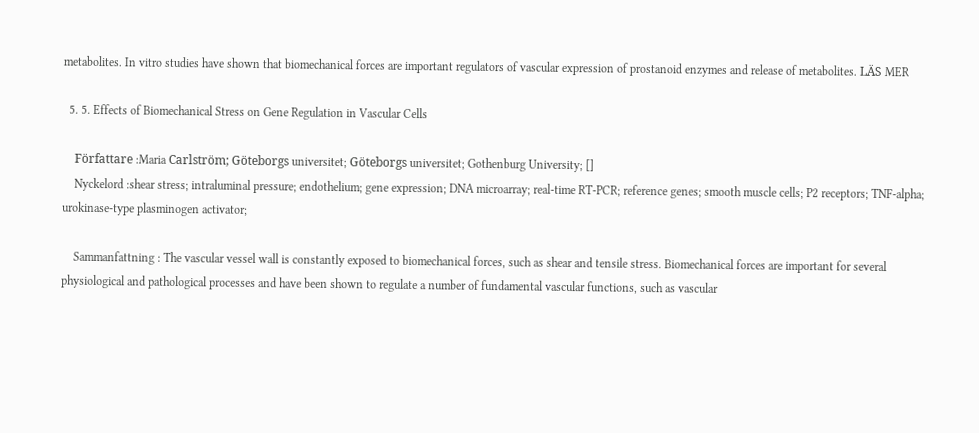metabolites. In vitro studies have shown that biomechanical forces are important regulators of vascular expression of prostanoid enzymes and release of metabolites. LÄS MER

  5. 5. Effects of Biomechanical Stress on Gene Regulation in Vascular Cells

    Författare :Maria Carlström; Göteborgs universitet; Göteborgs universitet; Gothenburg University; []
    Nyckelord :shear stress; intraluminal pressure; endothelium; gene expression; DNA microarray; real-time RT-PCR; reference genes; smooth muscle cells; P2 receptors; TNF-alpha; urokinase-type plasminogen activator;

    Sammanfattning : The vascular vessel wall is constantly exposed to biomechanical forces, such as shear and tensile stress. Biomechanical forces are important for several physiological and pathological processes and have been shown to regulate a number of fundamental vascular functions, such as vascular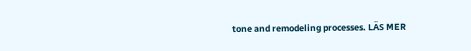tone and remodeling processes. LÄS MER